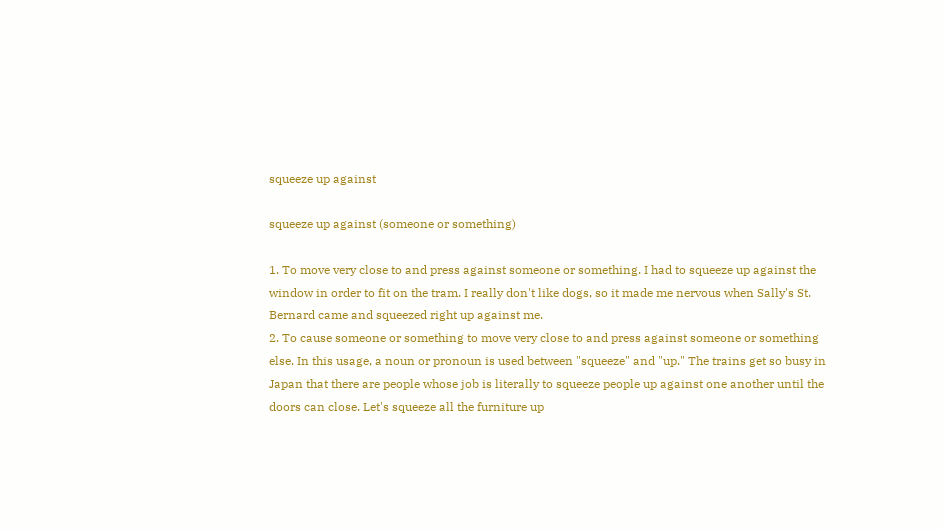squeeze up against

squeeze up against (someone or something)

1. To move very close to and press against someone or something. I had to squeeze up against the window in order to fit on the tram. I really don't like dogs, so it made me nervous when Sally's St. Bernard came and squeezed right up against me.
2. To cause someone or something to move very close to and press against someone or something else. In this usage, a noun or pronoun is used between "squeeze" and "up." The trains get so busy in Japan that there are people whose job is literally to squeeze people up against one another until the doors can close. Let's squeeze all the furniture up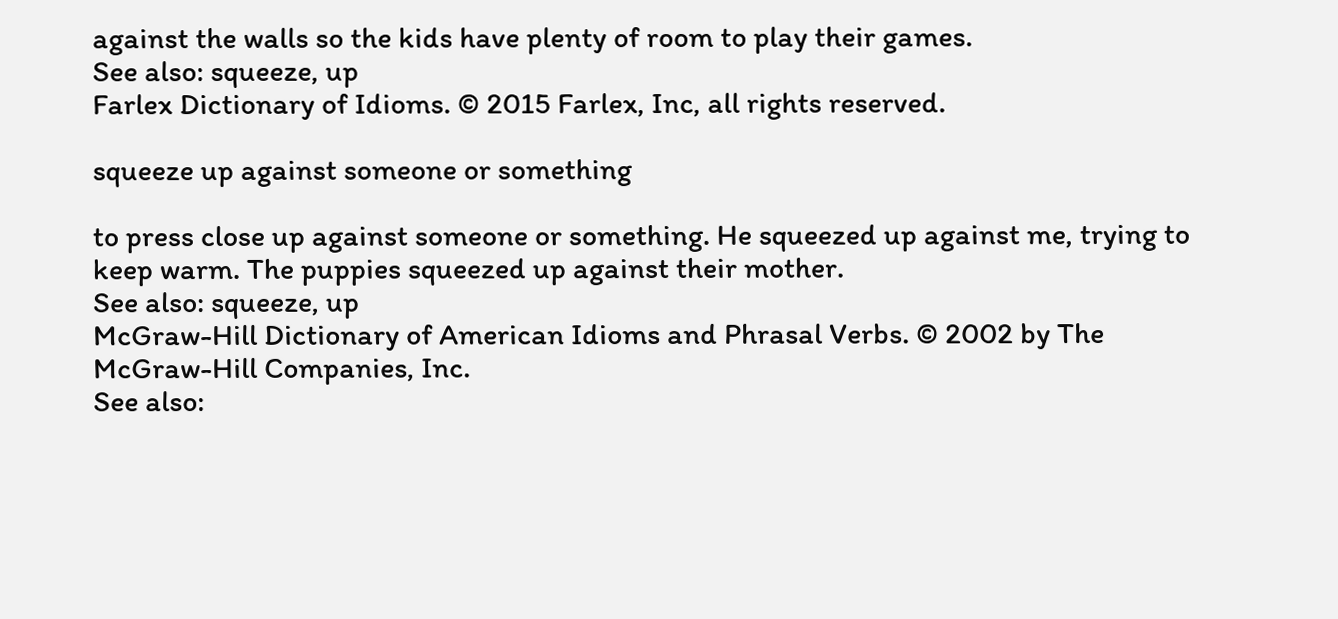against the walls so the kids have plenty of room to play their games.
See also: squeeze, up
Farlex Dictionary of Idioms. © 2015 Farlex, Inc, all rights reserved.

squeeze up against someone or something

to press close up against someone or something. He squeezed up against me, trying to keep warm. The puppies squeezed up against their mother.
See also: squeeze, up
McGraw-Hill Dictionary of American Idioms and Phrasal Verbs. © 2002 by The McGraw-Hill Companies, Inc.
See also: